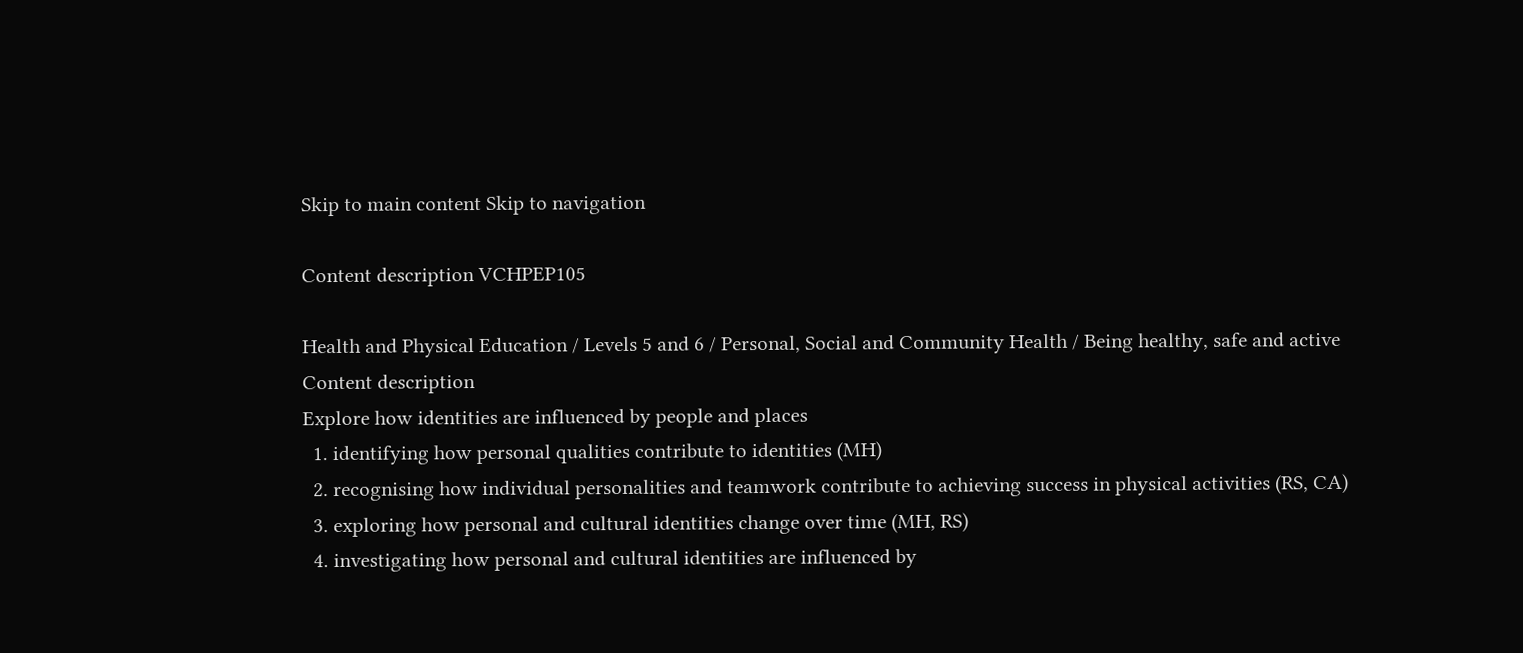Skip to main content Skip to navigation

Content description VCHPEP105

Health and Physical Education / Levels 5 and 6 / Personal, Social and Community Health / Being healthy, safe and active
Content description
Explore how identities are influenced by people and places
  1. identifying how personal qualities contribute to identities (MH)
  2. recognising how individual personalities and teamwork contribute to achieving success in physical activities (RS, CA)
  3. exploring how personal and cultural identities change over time (MH, RS)
  4. investigating how personal and cultural identities are influenced by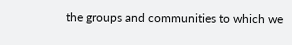the groups and communities to which we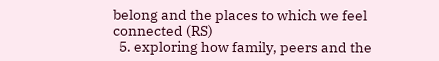belong and the places to which we feel connected (RS)
  5. exploring how family, peers and the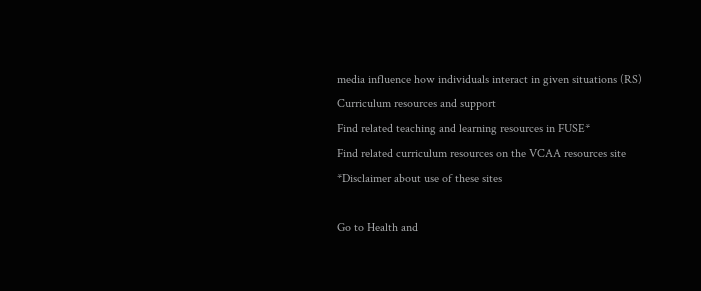media influence how individuals interact in given situations (RS)
Curriculum resources and support
Find related teaching and learning resources in FUSE*
Find related curriculum resources on the VCAA resources site
*Disclaimer about use of these sites

Go to Health and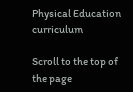Physical Education curriculum

Scroll to the top of the page